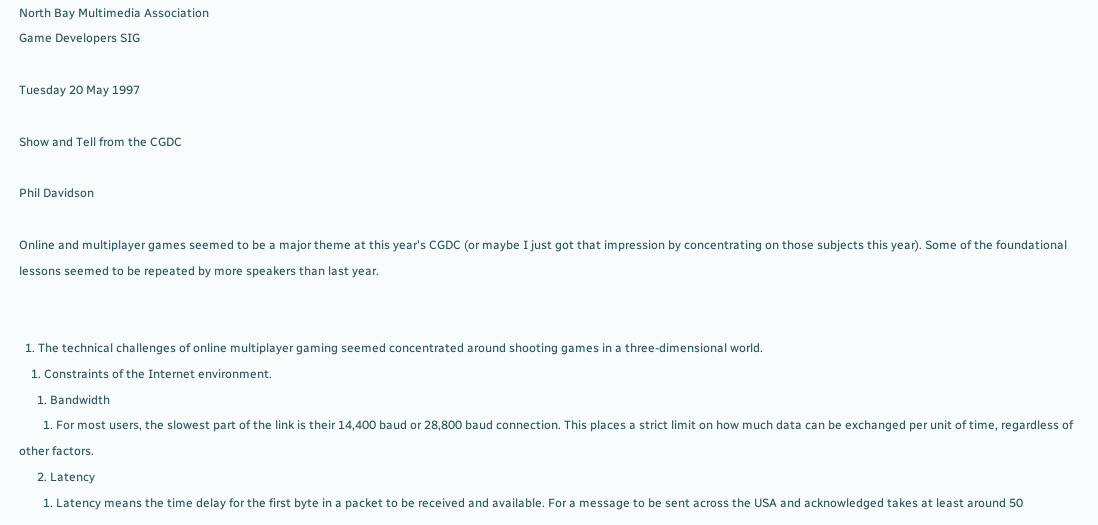North Bay Multimedia Association
Game Developers SIG

Tuesday 20 May 1997

Show and Tell from the CGDC

Phil Davidson

Online and multiplayer games seemed to be a major theme at this year's CGDC (or maybe I just got that impression by concentrating on those subjects this year). Some of the foundational lessons seemed to be repeated by more speakers than last year.


  1. The technical challenges of online multiplayer gaming seemed concentrated around shooting games in a three-dimensional world.
    1. Constraints of the Internet environment.
      1. Bandwidth
        1. For most users, the slowest part of the link is their 14,400 baud or 28,800 baud connection. This places a strict limit on how much data can be exchanged per unit of time, regardless of other factors.
      2. Latency
        1. Latency means the time delay for the first byte in a packet to be received and available. For a message to be sent across the USA and acknowledged takes at least around 50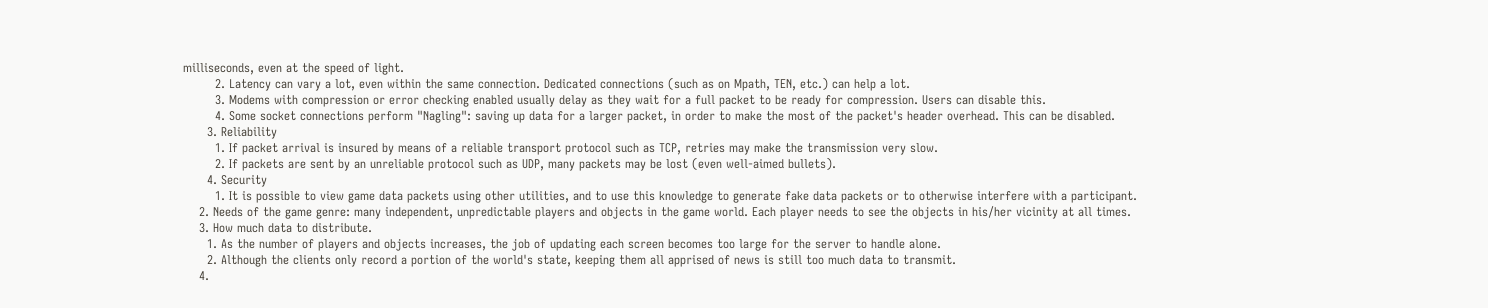milliseconds, even at the speed of light.
        2. Latency can vary a lot, even within the same connection. Dedicated connections (such as on Mpath, TEN, etc.) can help a lot.
        3. Modems with compression or error checking enabled usually delay as they wait for a full packet to be ready for compression. Users can disable this.
        4. Some socket connections perform "Nagling": saving up data for a larger packet, in order to make the most of the packet's header overhead. This can be disabled.
      3. Reliability
        1. If packet arrival is insured by means of a reliable transport protocol such as TCP, retries may make the transmission very slow.
        2. If packets are sent by an unreliable protocol such as UDP, many packets may be lost (even well-aimed bullets).
      4. Security
        1. It is possible to view game data packets using other utilities, and to use this knowledge to generate fake data packets or to otherwise interfere with a participant.
    2. Needs of the game genre: many independent, unpredictable players and objects in the game world. Each player needs to see the objects in his/her vicinity at all times.
    3. How much data to distribute.
      1. As the number of players and objects increases, the job of updating each screen becomes too large for the server to handle alone.
      2. Although the clients only record a portion of the world's state, keeping them all apprised of news is still too much data to transmit.
    4.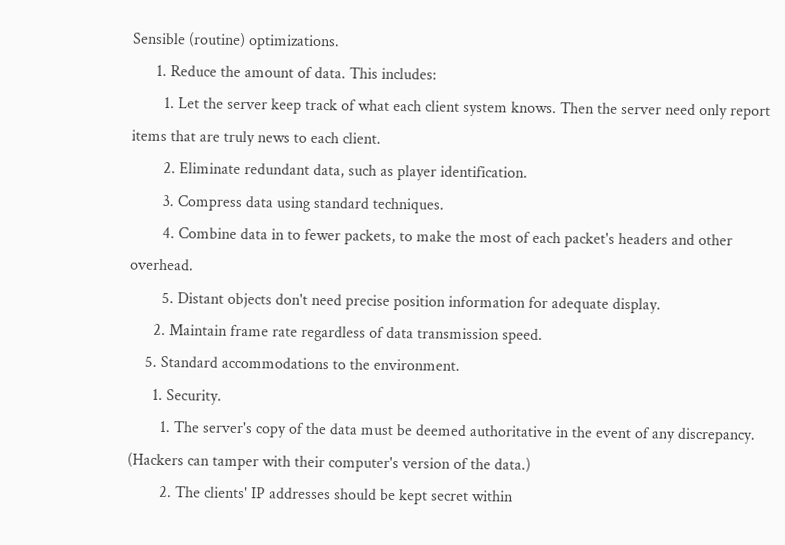Sensible (routine) optimizations.
      1. Reduce the amount of data. This includes:
        1. Let the server keep track of what each client system knows. Then the server need only report items that are truly news to each client.
        2. Eliminate redundant data, such as player identification.
        3. Compress data using standard techniques.
        4. Combine data in to fewer packets, to make the most of each packet's headers and other overhead.
        5. Distant objects don't need precise position information for adequate display.
      2. Maintain frame rate regardless of data transmission speed.
    5. Standard accommodations to the environment.
      1. Security.
        1. The server's copy of the data must be deemed authoritative in the event of any discrepancy. (Hackers can tamper with their computer's version of the data.)
        2. The clients' IP addresses should be kept secret within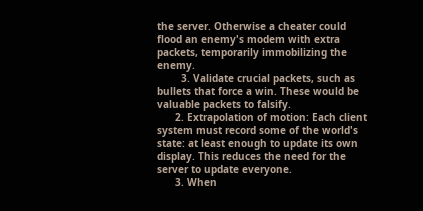the server. Otherwise a cheater could flood an enemy's modem with extra packets, temporarily immobilizing the enemy.
        3. Validate crucial packets, such as bullets that force a win. These would be valuable packets to falsify.
      2. Extrapolation of motion: Each client system must record some of the world's state: at least enough to update its own display. This reduces the need for the server to update everyone.
      3. When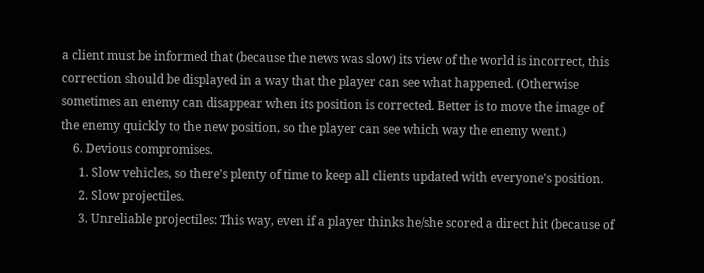a client must be informed that (because the news was slow) its view of the world is incorrect, this correction should be displayed in a way that the player can see what happened. (Otherwise sometimes an enemy can disappear when its position is corrected. Better is to move the image of the enemy quickly to the new position, so the player can see which way the enemy went.)
    6. Devious compromises.
      1. Slow vehicles, so there's plenty of time to keep all clients updated with everyone's position.
      2. Slow projectiles.
      3. Unreliable projectiles: This way, even if a player thinks he/she scored a direct hit (because of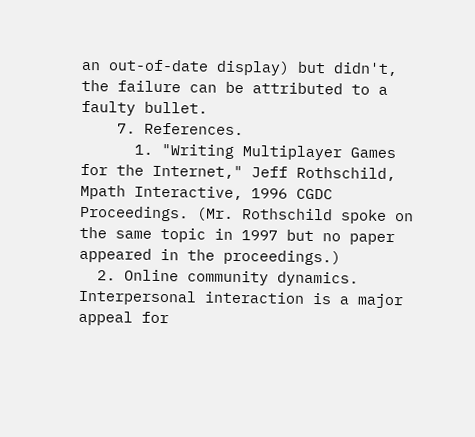an out-of-date display) but didn't, the failure can be attributed to a faulty bullet.
    7. References.
      1. "Writing Multiplayer Games for the Internet," Jeff Rothschild, Mpath Interactive, 1996 CGDC Proceedings. (Mr. Rothschild spoke on the same topic in 1997 but no paper appeared in the proceedings.)
  2. Online community dynamics. Interpersonal interaction is a major appeal for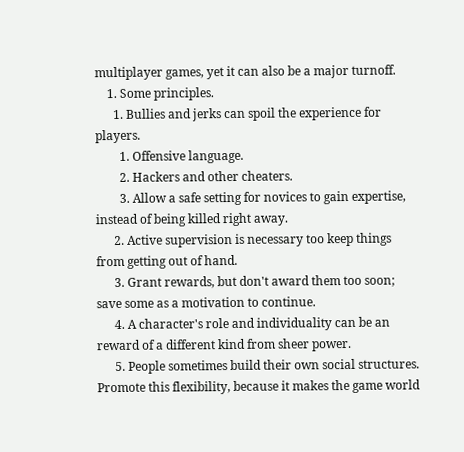multiplayer games, yet it can also be a major turnoff.
    1. Some principles.
      1. Bullies and jerks can spoil the experience for players.
        1. Offensive language.
        2. Hackers and other cheaters.
        3. Allow a safe setting for novices to gain expertise, instead of being killed right away.
      2. Active supervision is necessary too keep things from getting out of hand.
      3. Grant rewards, but don't award them too soon; save some as a motivation to continue.
      4. A character's role and individuality can be an reward of a different kind from sheer power.
      5. People sometimes build their own social structures. Promote this flexibility, because it makes the game world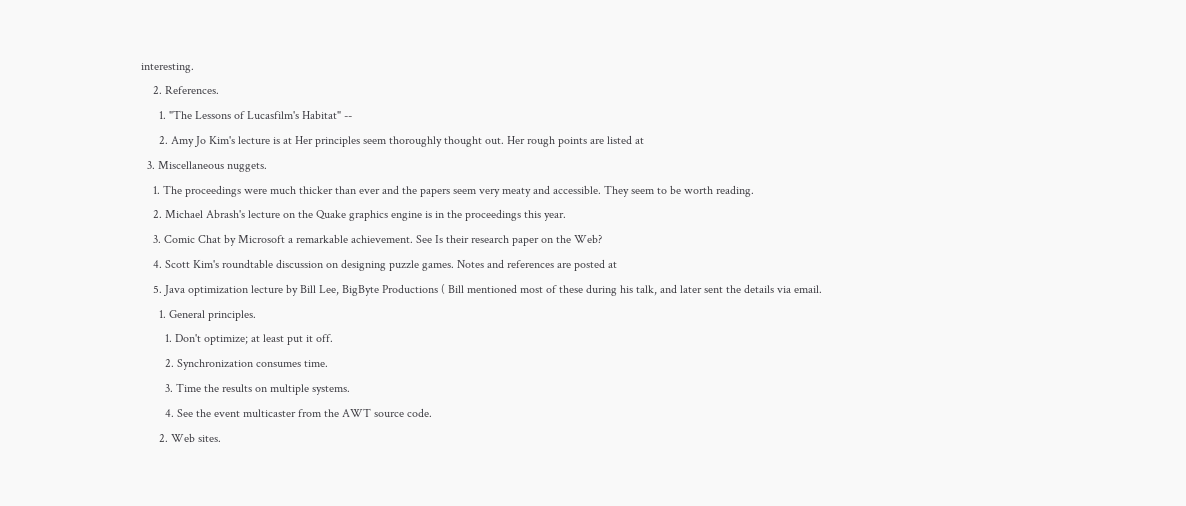interesting.
    2. References.
      1. "The Lessons of Lucasfilm's Habitat" --
      2. Amy Jo Kim's lecture is at Her principles seem thoroughly thought out. Her rough points are listed at
  3. Miscellaneous nuggets.
    1. The proceedings were much thicker than ever and the papers seem very meaty and accessible. They seem to be worth reading.
    2. Michael Abrash's lecture on the Quake graphics engine is in the proceedings this year.
    3. Comic Chat by Microsoft a remarkable achievement. See Is their research paper on the Web?
    4. Scott Kim's roundtable discussion on designing puzzle games. Notes and references are posted at
    5. Java optimization lecture by Bill Lee, BigByte Productions ( Bill mentioned most of these during his talk, and later sent the details via email.
      1. General principles.
        1. Don't optimize; at least put it off.
        2. Synchronization consumes time.
        3. Time the results on multiple systems.
        4. See the event multicaster from the AWT source code.
      2. Web sites.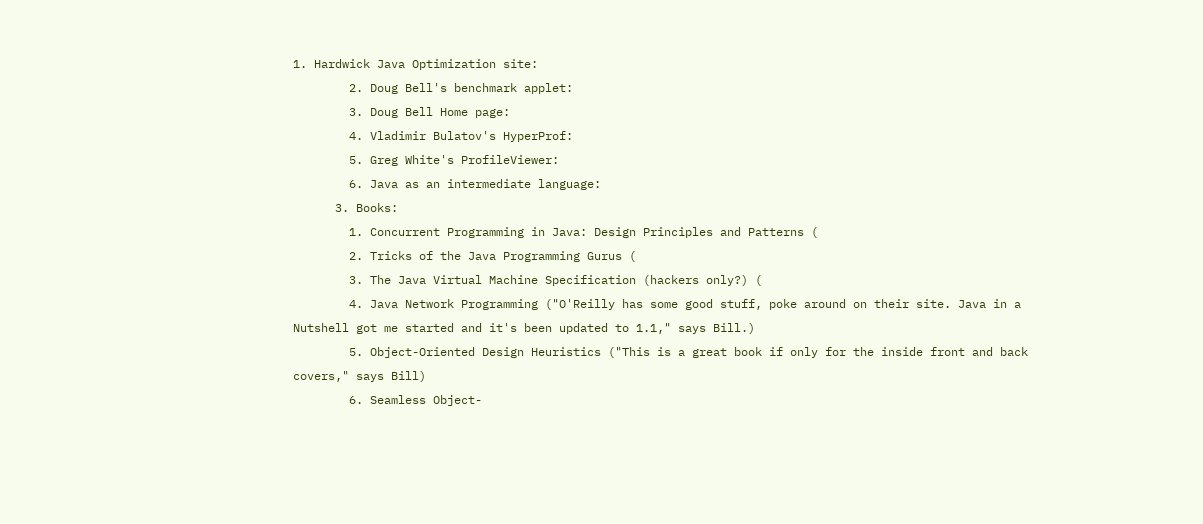1. Hardwick Java Optimization site:
        2. Doug Bell's benchmark applet:
        3. Doug Bell Home page:
        4. Vladimir Bulatov's HyperProf:
        5. Greg White's ProfileViewer:
        6. Java as an intermediate language:
      3. Books:
        1. Concurrent Programming in Java: Design Principles and Patterns (
        2. Tricks of the Java Programming Gurus (
        3. The Java Virtual Machine Specification (hackers only?) (
        4. Java Network Programming ("O'Reilly has some good stuff, poke around on their site. Java in a Nutshell got me started and it's been updated to 1.1," says Bill.)
        5. Object-Oriented Design Heuristics ("This is a great book if only for the inside front and back covers," says Bill)
        6. Seamless Object-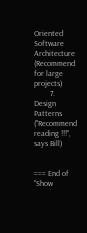Oriented Software Architecture (Recommend for large projects)
        7. Design Patterns ("Recommend reading !!!", says Bill)


=== End of "Show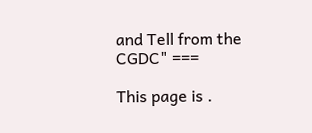and Tell from the CGDC" ===

This page is .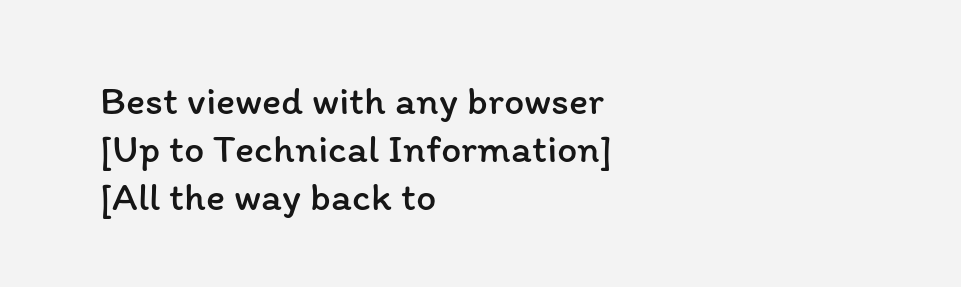Best viewed with any browser
[Up to Technical Information]
[All the way back to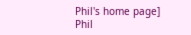Phil's home page]
Phil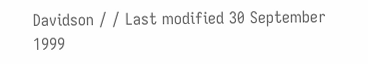Davidson / / Last modified 30 September 1999